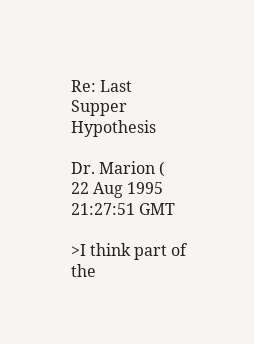Re: Last Supper Hypothesis

Dr. Marion (
22 Aug 1995 21:27:51 GMT

>I think part of the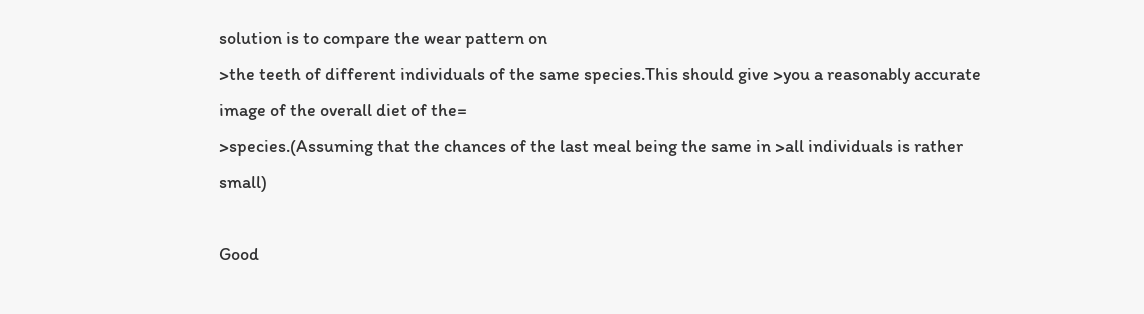solution is to compare the wear pattern on
>the teeth of different individuals of the same species.This should give >you a reasonably accurate image of the overall diet of the=
>species.(Assuming that the chances of the last meal being the same in >all individuals is rather small)

Good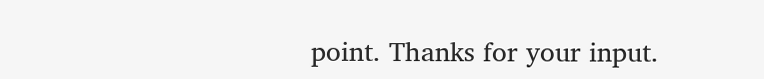point. Thanks for your input.